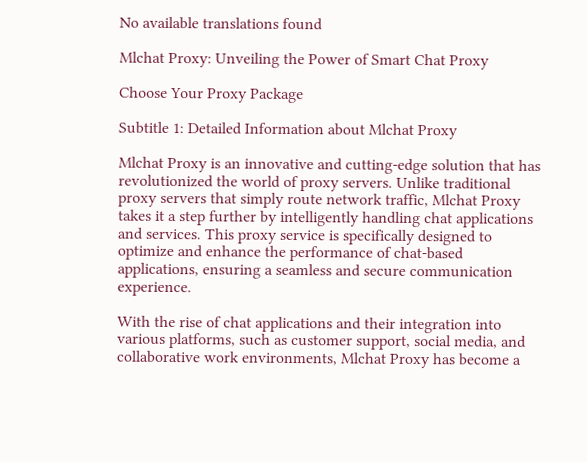No available translations found

Mlchat Proxy: Unveiling the Power of Smart Chat Proxy

Choose Your Proxy Package

Subtitle 1: Detailed Information about Mlchat Proxy

Mlchat Proxy is an innovative and cutting-edge solution that has revolutionized the world of proxy servers. Unlike traditional proxy servers that simply route network traffic, Mlchat Proxy takes it a step further by intelligently handling chat applications and services. This proxy service is specifically designed to optimize and enhance the performance of chat-based applications, ensuring a seamless and secure communication experience.

With the rise of chat applications and their integration into various platforms, such as customer support, social media, and collaborative work environments, Mlchat Proxy has become a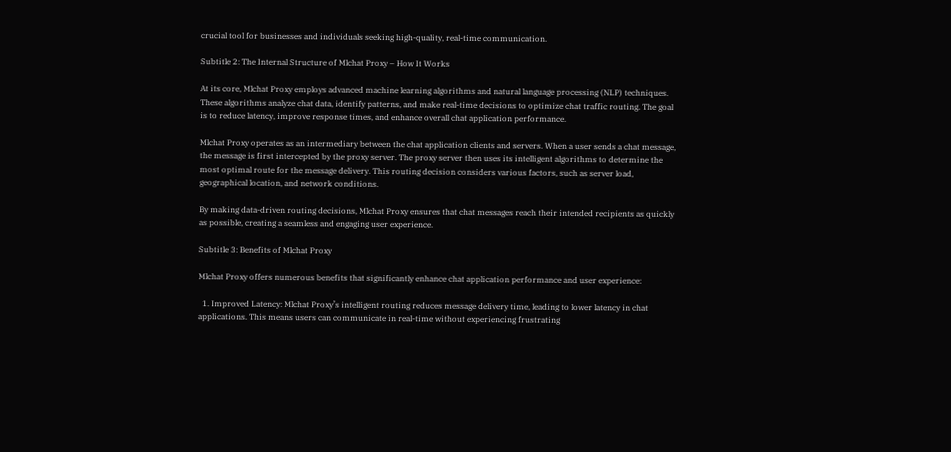crucial tool for businesses and individuals seeking high-quality, real-time communication.

Subtitle 2: The Internal Structure of Mlchat Proxy – How It Works

At its core, Mlchat Proxy employs advanced machine learning algorithms and natural language processing (NLP) techniques. These algorithms analyze chat data, identify patterns, and make real-time decisions to optimize chat traffic routing. The goal is to reduce latency, improve response times, and enhance overall chat application performance.

Mlchat Proxy operates as an intermediary between the chat application clients and servers. When a user sends a chat message, the message is first intercepted by the proxy server. The proxy server then uses its intelligent algorithms to determine the most optimal route for the message delivery. This routing decision considers various factors, such as server load, geographical location, and network conditions.

By making data-driven routing decisions, Mlchat Proxy ensures that chat messages reach their intended recipients as quickly as possible, creating a seamless and engaging user experience.

Subtitle 3: Benefits of Mlchat Proxy

Mlchat Proxy offers numerous benefits that significantly enhance chat application performance and user experience:

  1. Improved Latency: Mlchat Proxy’s intelligent routing reduces message delivery time, leading to lower latency in chat applications. This means users can communicate in real-time without experiencing frustrating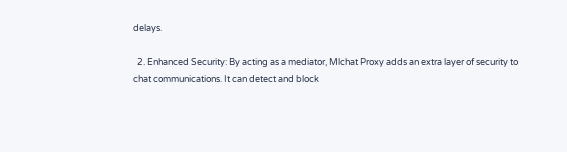delays.

  2. Enhanced Security: By acting as a mediator, Mlchat Proxy adds an extra layer of security to chat communications. It can detect and block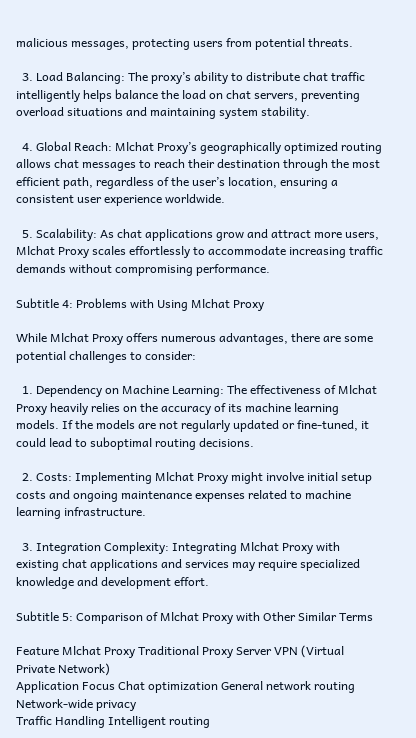malicious messages, protecting users from potential threats.

  3. Load Balancing: The proxy’s ability to distribute chat traffic intelligently helps balance the load on chat servers, preventing overload situations and maintaining system stability.

  4. Global Reach: Mlchat Proxy’s geographically optimized routing allows chat messages to reach their destination through the most efficient path, regardless of the user’s location, ensuring a consistent user experience worldwide.

  5. Scalability: As chat applications grow and attract more users, Mlchat Proxy scales effortlessly to accommodate increasing traffic demands without compromising performance.

Subtitle 4: Problems with Using Mlchat Proxy

While Mlchat Proxy offers numerous advantages, there are some potential challenges to consider:

  1. Dependency on Machine Learning: The effectiveness of Mlchat Proxy heavily relies on the accuracy of its machine learning models. If the models are not regularly updated or fine-tuned, it could lead to suboptimal routing decisions.

  2. Costs: Implementing Mlchat Proxy might involve initial setup costs and ongoing maintenance expenses related to machine learning infrastructure.

  3. Integration Complexity: Integrating Mlchat Proxy with existing chat applications and services may require specialized knowledge and development effort.

Subtitle 5: Comparison of Mlchat Proxy with Other Similar Terms

Feature Mlchat Proxy Traditional Proxy Server VPN (Virtual Private Network)
Application Focus Chat optimization General network routing Network-wide privacy
Traffic Handling Intelligent routing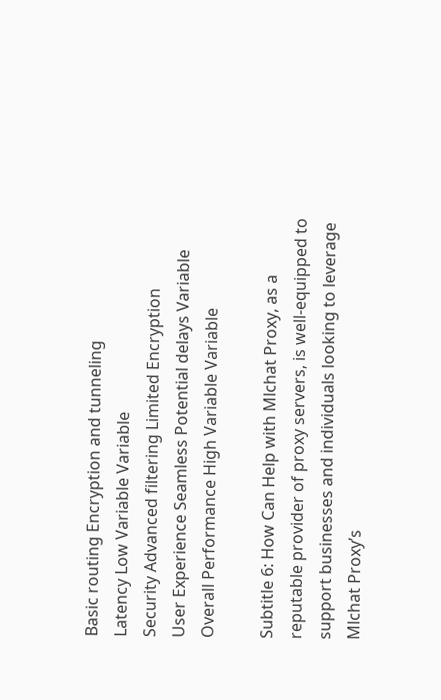Basic routing Encryption and tunneling
Latency Low Variable Variable
Security Advanced filtering Limited Encryption
User Experience Seamless Potential delays Variable
Overall Performance High Variable Variable

Subtitle 6: How Can Help with Mlchat Proxy, as a reputable provider of proxy servers, is well-equipped to support businesses and individuals looking to leverage Mlchat Proxy’s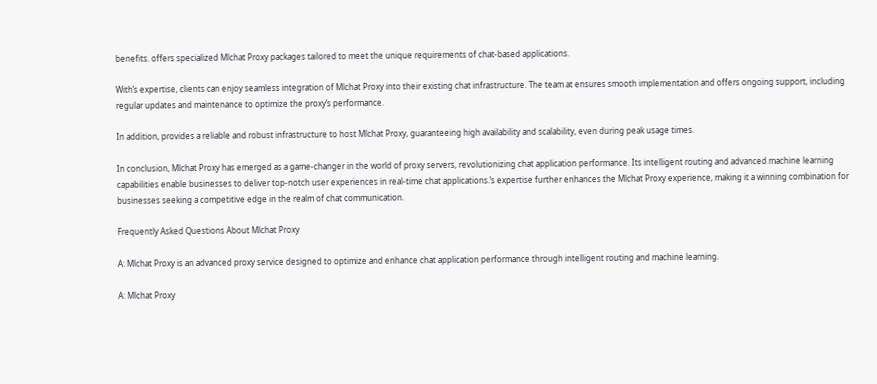benefits. offers specialized Mlchat Proxy packages tailored to meet the unique requirements of chat-based applications.

With’s expertise, clients can enjoy seamless integration of Mlchat Proxy into their existing chat infrastructure. The team at ensures smooth implementation and offers ongoing support, including regular updates and maintenance to optimize the proxy’s performance.

In addition, provides a reliable and robust infrastructure to host Mlchat Proxy, guaranteeing high availability and scalability, even during peak usage times.

In conclusion, Mlchat Proxy has emerged as a game-changer in the world of proxy servers, revolutionizing chat application performance. Its intelligent routing and advanced machine learning capabilities enable businesses to deliver top-notch user experiences in real-time chat applications.’s expertise further enhances the Mlchat Proxy experience, making it a winning combination for businesses seeking a competitive edge in the realm of chat communication.

Frequently Asked Questions About Mlchat Proxy

A: Mlchat Proxy is an advanced proxy service designed to optimize and enhance chat application performance through intelligent routing and machine learning.

A: Mlchat Proxy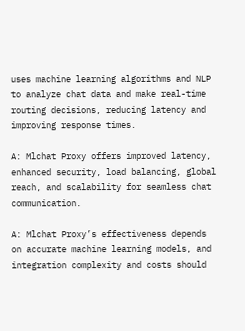uses machine learning algorithms and NLP to analyze chat data and make real-time routing decisions, reducing latency and improving response times.

A: Mlchat Proxy offers improved latency, enhanced security, load balancing, global reach, and scalability for seamless chat communication.

A: Mlchat Proxy’s effectiveness depends on accurate machine learning models, and integration complexity and costs should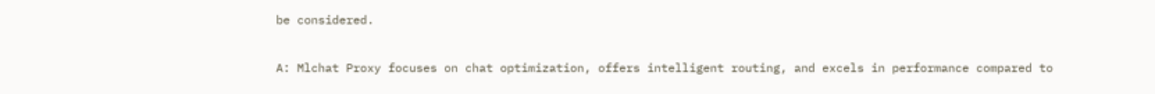be considered.

A: Mlchat Proxy focuses on chat optimization, offers intelligent routing, and excels in performance compared to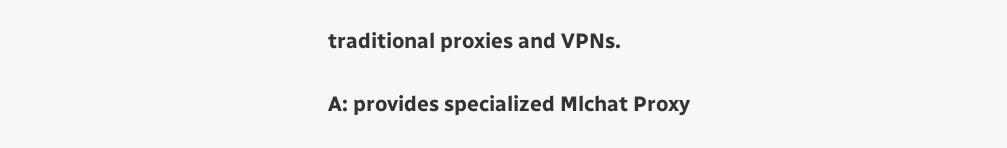traditional proxies and VPNs.

A: provides specialized Mlchat Proxy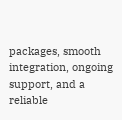packages, smooth integration, ongoing support, and a reliable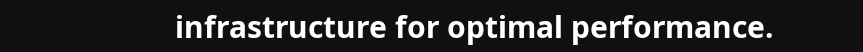infrastructure for optimal performance.